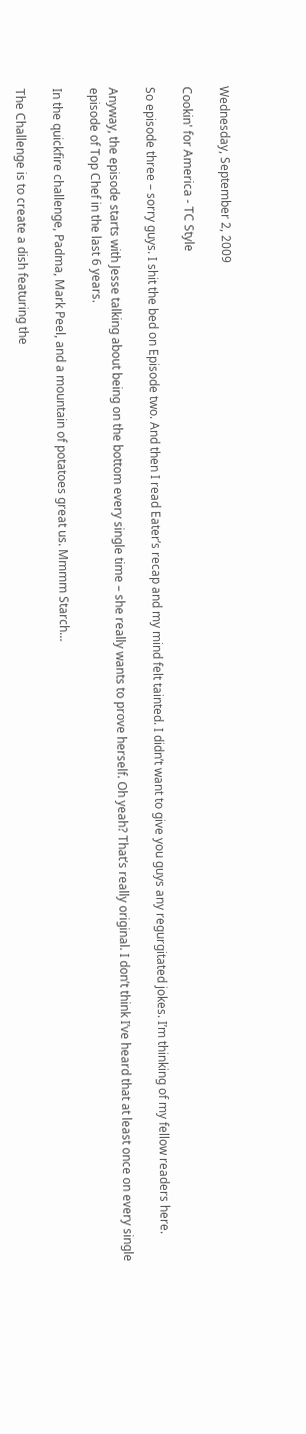Wednesday, September 2, 2009

Cookin' for America - TC Style

So episode three – sorry guys. I shit the bed on Episode two. And then I read Eater’s recap and my mind felt tainted. I didn’t want to give you guys any regurgitated jokes. I’m thinking of my fellow readers here.

Anyway, the episode starts with Jesse talking about being on the bottom every single time – she really wants to prove herself. Oh yeah? That’s really original. I don’t think I’ve heard that at least once on every single episode of Top Chef in the last 6 years.

In the quickfire challenge, Padma, Mark Peel, and a mountain of potatoes great us. Mmmm Starch…

The Challenge is to create a dish featuring the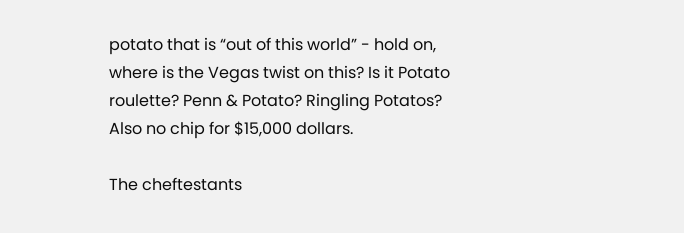potato that is “out of this world” - hold on, where is the Vegas twist on this? Is it Potato roulette? Penn & Potato? Ringling Potatos? Also no chip for $15,000 dollars.

The cheftestants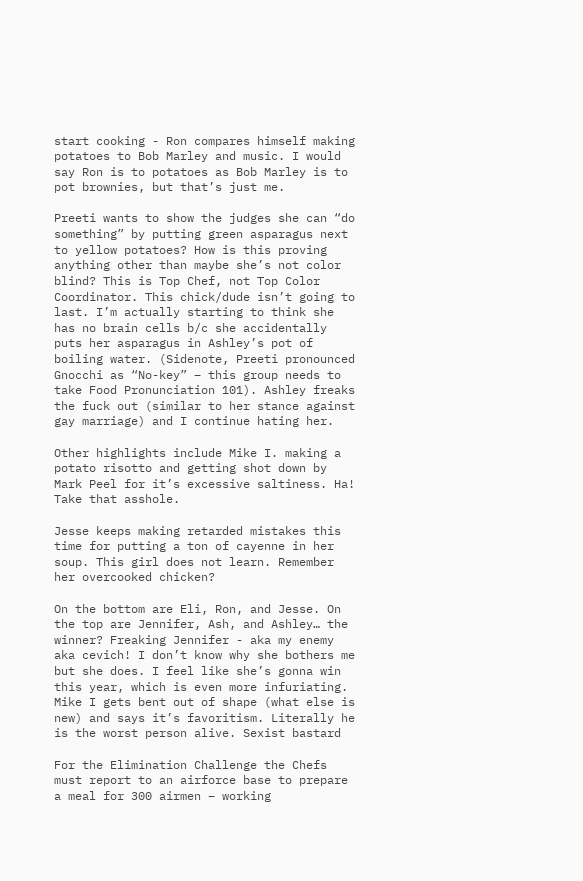start cooking - Ron compares himself making potatoes to Bob Marley and music. I would say Ron is to potatoes as Bob Marley is to pot brownies, but that’s just me.

Preeti wants to show the judges she can “do something” by putting green asparagus next to yellow potatoes? How is this proving anything other than maybe she’s not color blind? This is Top Chef, not Top Color Coordinator. This chick/dude isn’t going to last. I’m actually starting to think she has no brain cells b/c she accidentally puts her asparagus in Ashley’s pot of boiling water. (Sidenote, Preeti pronounced Gnocchi as “No-key” – this group needs to take Food Pronunciation 101). Ashley freaks the fuck out (similar to her stance against gay marriage) and I continue hating her.

Other highlights include Mike I. making a potato risotto and getting shot down by Mark Peel for it’s excessive saltiness. Ha! Take that asshole.

Jesse keeps making retarded mistakes this time for putting a ton of cayenne in her soup. This girl does not learn. Remember her overcooked chicken?

On the bottom are Eli, Ron, and Jesse. On the top are Jennifer, Ash, and Ashley… the winner? Freaking Jennifer - aka my enemy aka cevich! I don’t know why she bothers me but she does. I feel like she’s gonna win this year, which is even more infuriating. Mike I gets bent out of shape (what else is new) and says it’s favoritism. Literally he is the worst person alive. Sexist bastard

For the Elimination Challenge the Chefs must report to an airforce base to prepare a meal for 300 airmen – working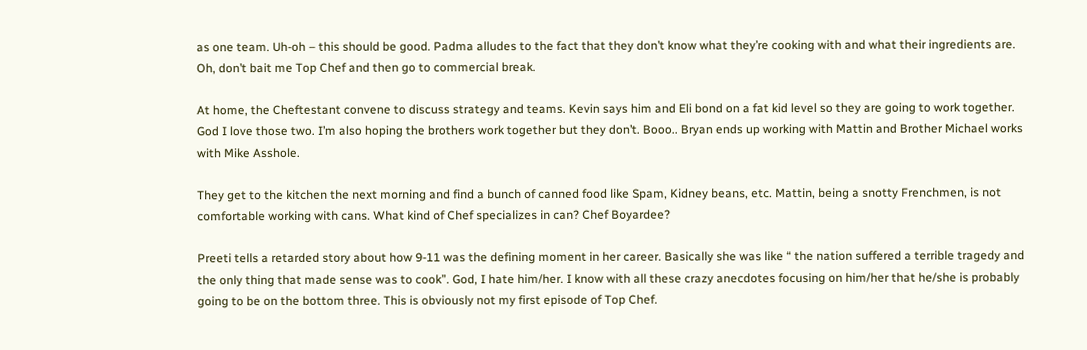as one team. Uh-oh – this should be good. Padma alludes to the fact that they don’t know what they’re cooking with and what their ingredients are. Oh, don’t bait me Top Chef and then go to commercial break.

At home, the Cheftestant convene to discuss strategy and teams. Kevin says him and Eli bond on a fat kid level so they are going to work together. God I love those two. I’m also hoping the brothers work together but they don’t. Booo.. Bryan ends up working with Mattin and Brother Michael works with Mike Asshole.

They get to the kitchen the next morning and find a bunch of canned food like Spam, Kidney beans, etc. Mattin, being a snotty Frenchmen, is not comfortable working with cans. What kind of Chef specializes in can? Chef Boyardee?

Preeti tells a retarded story about how 9-11 was the defining moment in her career. Basically she was like “ the nation suffered a terrible tragedy and the only thing that made sense was to cook”. God, I hate him/her. I know with all these crazy anecdotes focusing on him/her that he/she is probably going to be on the bottom three. This is obviously not my first episode of Top Chef.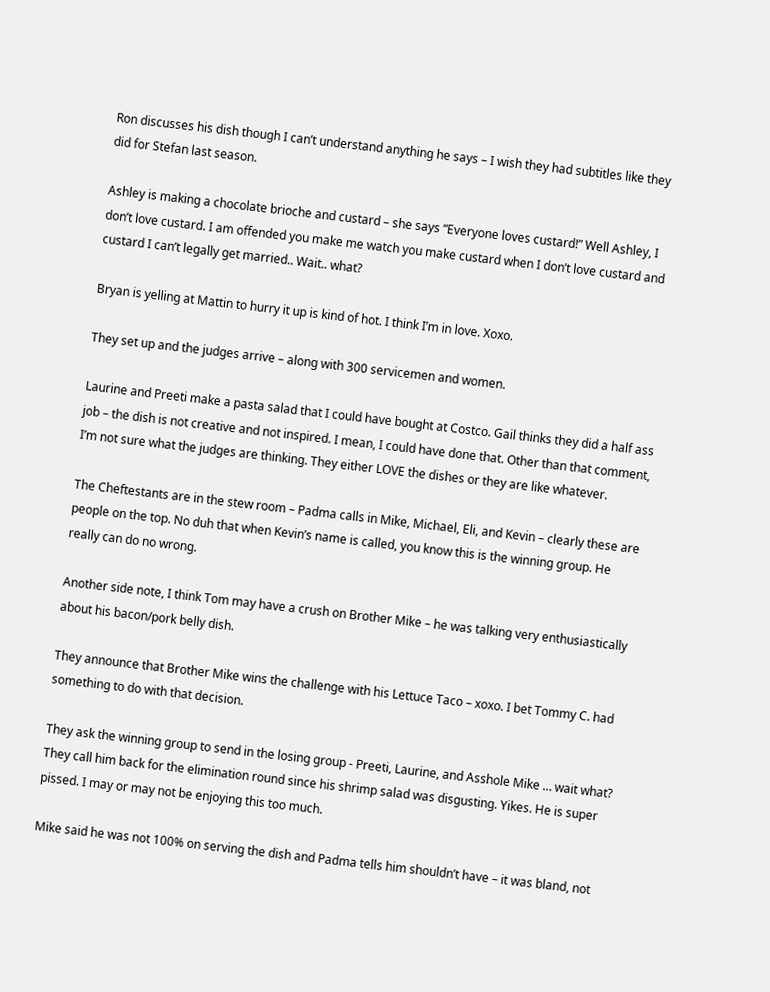Ron discusses his dish though I can’t understand anything he says – I wish they had subtitles like they did for Stefan last season.

Ashley is making a chocolate brioche and custard – she says “Everyone loves custard!” Well Ashley, I don’t love custard. I am offended you make me watch you make custard when I don’t love custard and custard I can’t legally get married.. Wait.. what?

Bryan is yelling at Mattin to hurry it up is kind of hot. I think I’m in love. Xoxo.

They set up and the judges arrive – along with 300 servicemen and women.

Laurine and Preeti make a pasta salad that I could have bought at Costco. Gail thinks they did a half ass job – the dish is not creative and not inspired. I mean, I could have done that. Other than that comment, I’m not sure what the judges are thinking. They either LOVE the dishes or they are like whatever.

The Cheftestants are in the stew room – Padma calls in Mike, Michael, Eli, and Kevin – clearly these are people on the top. No duh that when Kevin’s name is called, you know this is the winning group. He really can do no wrong.

Another side note, I think Tom may have a crush on Brother Mike – he was talking very enthusiastically about his bacon/pork belly dish.

They announce that Brother Mike wins the challenge with his Lettuce Taco – xoxo. I bet Tommy C. had something to do with that decision.

They ask the winning group to send in the losing group - Preeti, Laurine, and Asshole Mike … wait what? They call him back for the elimination round since his shrimp salad was disgusting. Yikes. He is super pissed. I may or may not be enjoying this too much.

Mike said he was not 100% on serving the dish and Padma tells him shouldn’t have – it was bland, not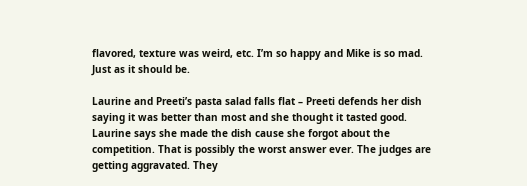flavored, texture was weird, etc. I’m so happy and Mike is so mad. Just as it should be.

Laurine and Preeti’s pasta salad falls flat – Preeti defends her dish saying it was better than most and she thought it tasted good. Laurine says she made the dish cause she forgot about the competition. That is possibly the worst answer ever. The judges are getting aggravated. They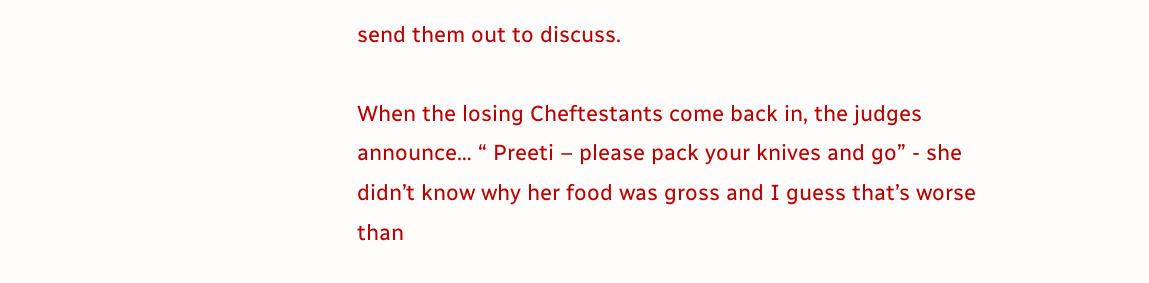send them out to discuss.

When the losing Cheftestants come back in, the judges announce… “ Preeti – please pack your knives and go” - she didn’t know why her food was gross and I guess that’s worse than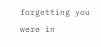forgetting you were in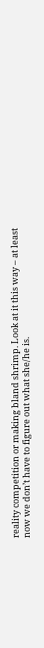reality competition or making bland shrimp. Look at it this way – at least now we don’t have to figure out what she/he is.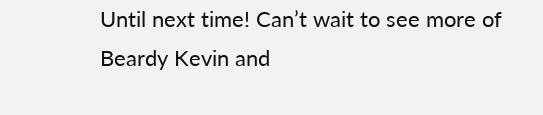Until next time! Can’t wait to see more of Beardy Kevin and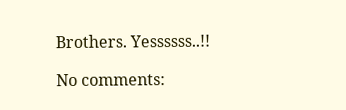Brothers. Yessssss..!!

No comments: